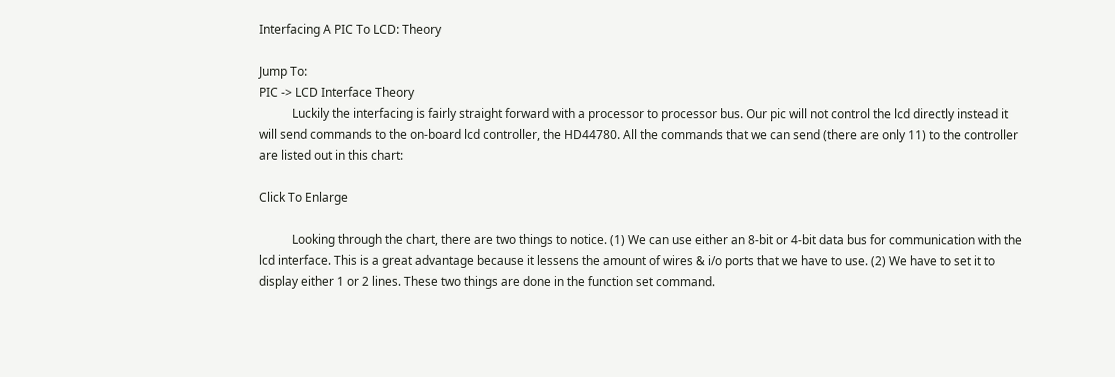Interfacing A PIC To LCD: Theory

Jump To:
PIC -> LCD Interface Theory
           Luckily the interfacing is fairly straight forward with a processor to processor bus. Our pic will not control the lcd directly instead it will send commands to the on-board lcd controller, the HD44780. All the commands that we can send (there are only 11) to the controller are listed out in this chart:

Click To Enlarge

           Looking through the chart, there are two things to notice. (1) We can use either an 8-bit or 4-bit data bus for communication with the lcd interface. This is a great advantage because it lessens the amount of wires & i/o ports that we have to use. (2) We have to set it to display either 1 or 2 lines. These two things are done in the function set command.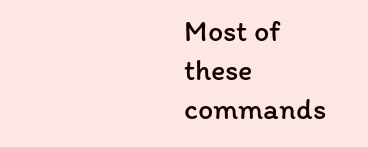Most of these commands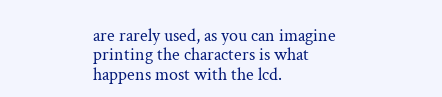are rarely used, as you can imagine printing the characters is what happens most with the lcd.